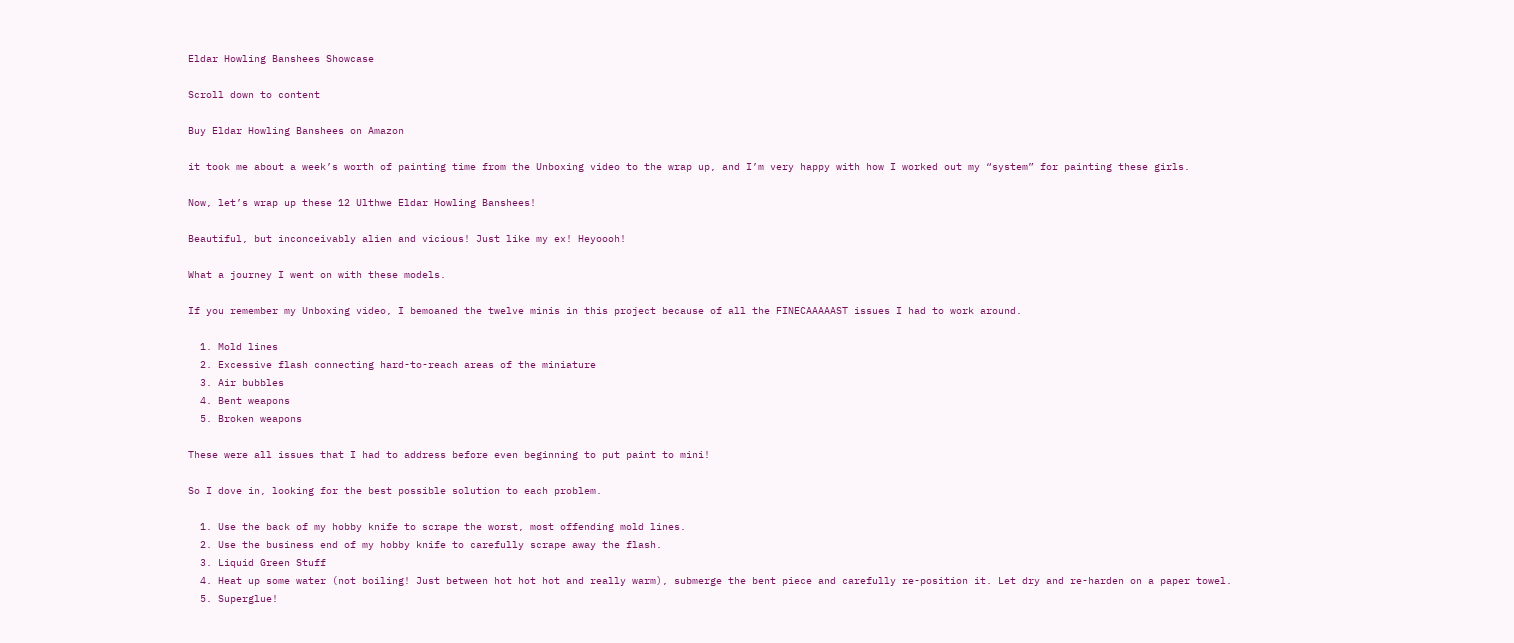Eldar Howling Banshees Showcase

Scroll down to content

Buy Eldar Howling Banshees on Amazon

it took me about a week’s worth of painting time from the Unboxing video to the wrap up, and I’m very happy with how I worked out my “system” for painting these girls.

Now, let’s wrap up these 12 Ulthwe Eldar Howling Banshees!

Beautiful, but inconceivably alien and vicious! Just like my ex! Heyoooh!

What a journey I went on with these models.

If you remember my Unboxing video, I bemoaned the twelve minis in this project because of all the FINECAAAAAST issues I had to work around.

  1. Mold lines
  2. Excessive flash connecting hard-to-reach areas of the miniature
  3. Air bubbles
  4. Bent weapons
  5. Broken weapons

These were all issues that I had to address before even beginning to put paint to mini!

So I dove in, looking for the best possible solution to each problem.

  1. Use the back of my hobby knife to scrape the worst, most offending mold lines.
  2. Use the business end of my hobby knife to carefully scrape away the flash.
  3. Liquid Green Stuff
  4. Heat up some water (not boiling! Just between hot hot hot and really warm), submerge the bent piece and carefully re-position it. Let dry and re-harden on a paper towel.
  5. Superglue!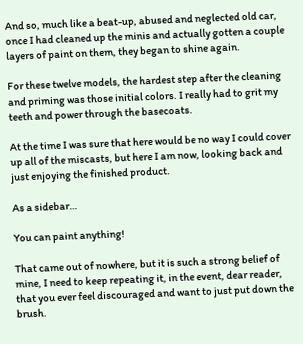And so, much like a beat-up, abused and neglected old car, once I had cleaned up the minis and actually gotten a couple layers of paint on them, they began to shine again.

For these twelve models, the hardest step after the cleaning and priming was those initial colors. I really had to grit my teeth and power through the basecoats.

At the time I was sure that here would be no way I could cover up all of the miscasts, but here I am now, looking back and just enjoying the finished product.

As a sidebar…

You can paint anything!

That came out of nowhere, but it is such a strong belief of mine, I need to keep repeating it, in the event, dear reader, that you ever feel discouraged and want to just put down the brush.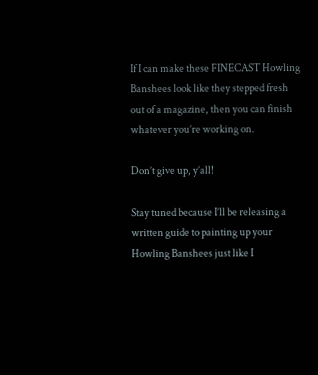If I can make these FINECAST Howling Banshees look like they stepped fresh out of a magazine, then you can finish whatever you’re working on.

Don’t give up, y’all!

Stay tuned because I’ll be releasing a written guide to painting up your Howling Banshees just like I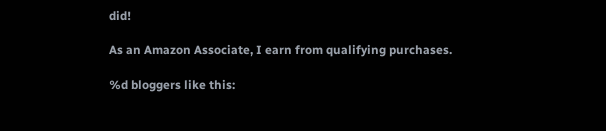did!

As an Amazon Associate, I earn from qualifying purchases.

%d bloggers like this: